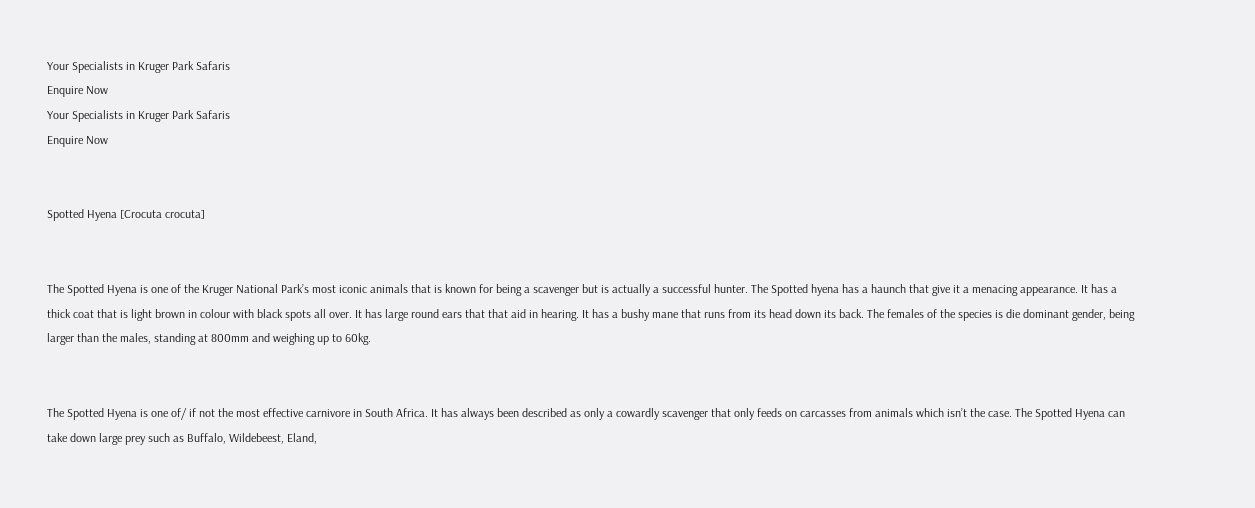Your Specialists in Kruger Park Safaris
Enquire Now
Your Specialists in Kruger Park Safaris
Enquire Now


Spotted Hyena [Crocuta crocuta]


The Spotted Hyena is one of the Kruger National Park’s most iconic animals that is known for being a scavenger but is actually a successful hunter. The Spotted hyena has a haunch that give it a menacing appearance. It has a thick coat that is light brown in colour with black spots all over. It has large round ears that that aid in hearing. It has a bushy mane that runs from its head down its back. The females of the species is die dominant gender, being larger than the males, standing at 800mm and weighing up to 60kg.


The Spotted Hyena is one of/ if not the most effective carnivore in South Africa. It has always been described as only a cowardly scavenger that only feeds on carcasses from animals which isn’t the case. The Spotted Hyena can take down large prey such as Buffalo, Wildebeest, Eland,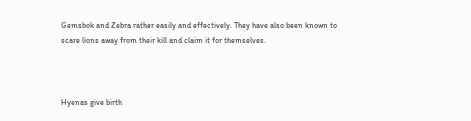Gemsbok and Zebra rather easily and effectively. They have also been known to scare lions away from their kill and claim it for themselves.



Hyenas give birth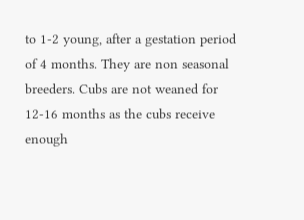to 1-2 young, after a gestation period of 4 months. They are non seasonal breeders. Cubs are not weaned for 12-16 months as the cubs receive enough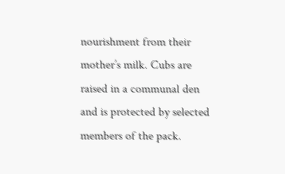nourishment from their mother’s milk. Cubs are raised in a communal den and is protected by selected members of the pack.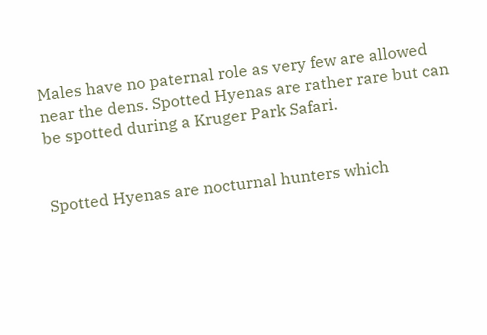Males have no paternal role as very few are allowed near the dens. Spotted Hyenas are rather rare but can be spotted during a Kruger Park Safari.


Spotted Hyenas are nocturnal hunters which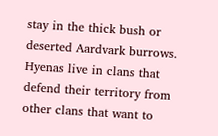stay in the thick bush or deserted Aardvark burrows. Hyenas live in clans that defend their territory from other clans that want to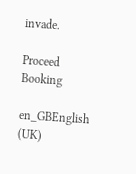invade.

Proceed Booking

en_GBEnglish (UK)